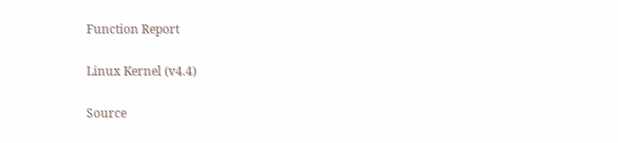Function Report

Linux Kernel (v4.4)

Source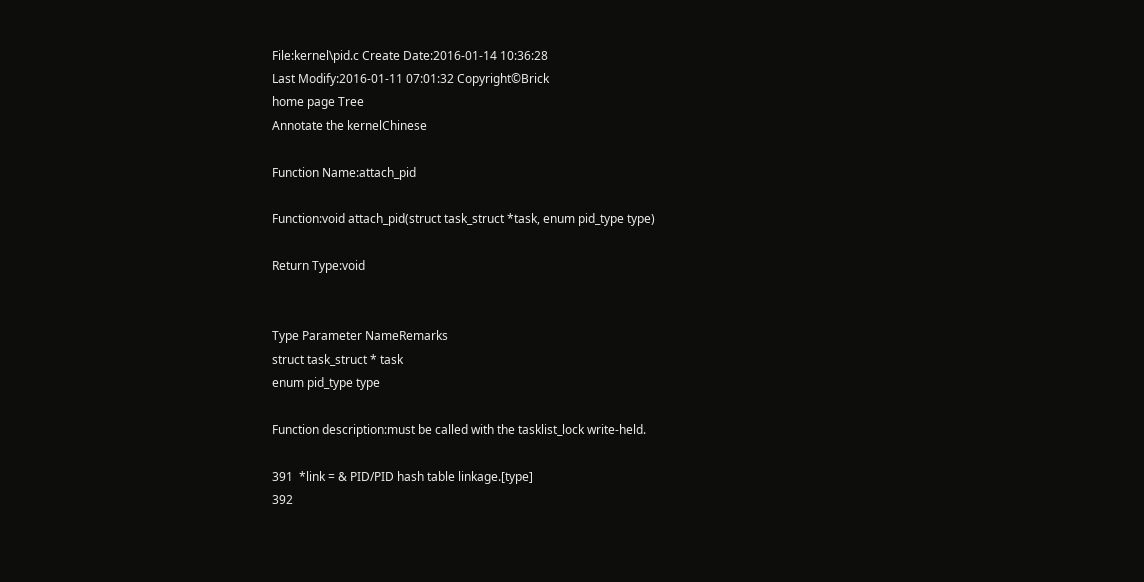File:kernel\pid.c Create Date:2016-01-14 10:36:28
Last Modify:2016-01-11 07:01:32 Copyright©Brick
home page Tree
Annotate the kernelChinese

Function Name:attach_pid

Function:void attach_pid(struct task_struct *task, enum pid_type type)

Return Type:void


Type Parameter NameRemarks
struct task_struct * task
enum pid_type type

Function description:must be called with the tasklist_lock write-held.

391  *link = & PID/PID hash table linkage.[type]
392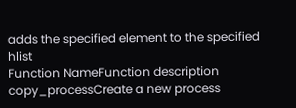adds the specified element to the specified hlist
Function NameFunction description
copy_processCreate a new process